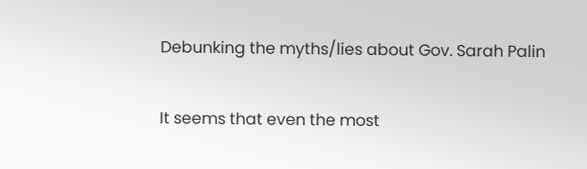Debunking the myths/lies about Gov. Sarah Palin

It seems that even the most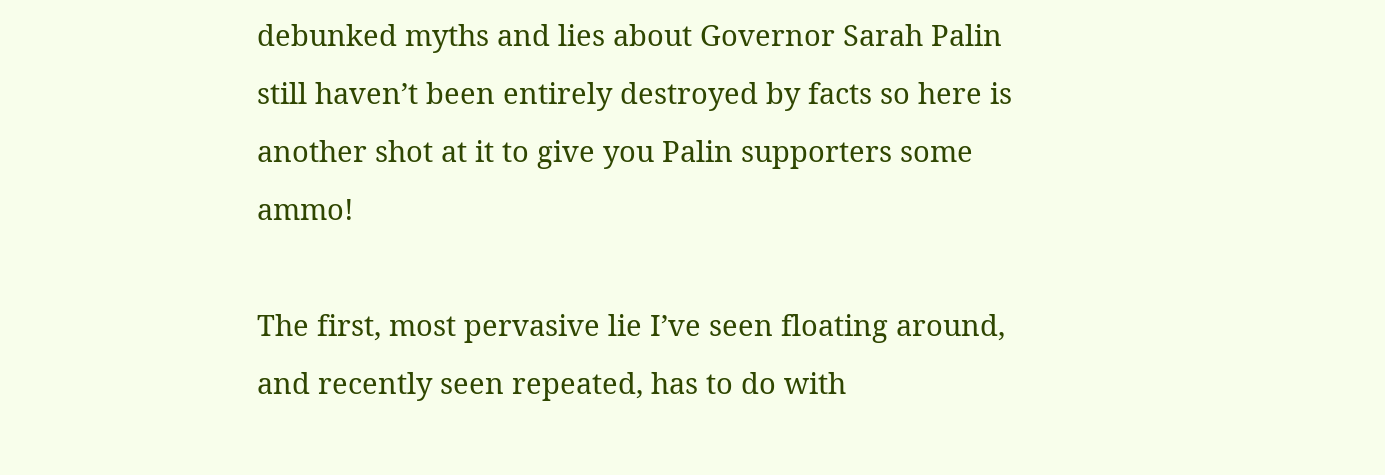debunked myths and lies about Governor Sarah Palin still haven’t been entirely destroyed by facts so here is another shot at it to give you Palin supporters some ammo!

The first, most pervasive lie I’ve seen floating around, and recently seen repeated, has to do with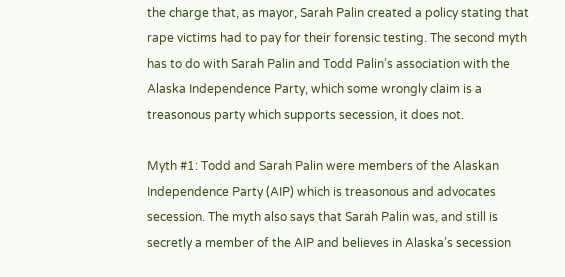the charge that, as mayor, Sarah Palin created a policy stating that rape victims had to pay for their forensic testing. The second myth has to do with Sarah Palin and Todd Palin’s association with the Alaska Independence Party, which some wrongly claim is a treasonous party which supports secession, it does not.

Myth #1: Todd and Sarah Palin were members of the Alaskan Independence Party (AIP) which is treasonous and advocates secession. The myth also says that Sarah Palin was, and still is secretly a member of the AIP and believes in Alaska’s secession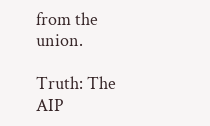from the union.

Truth: The AIP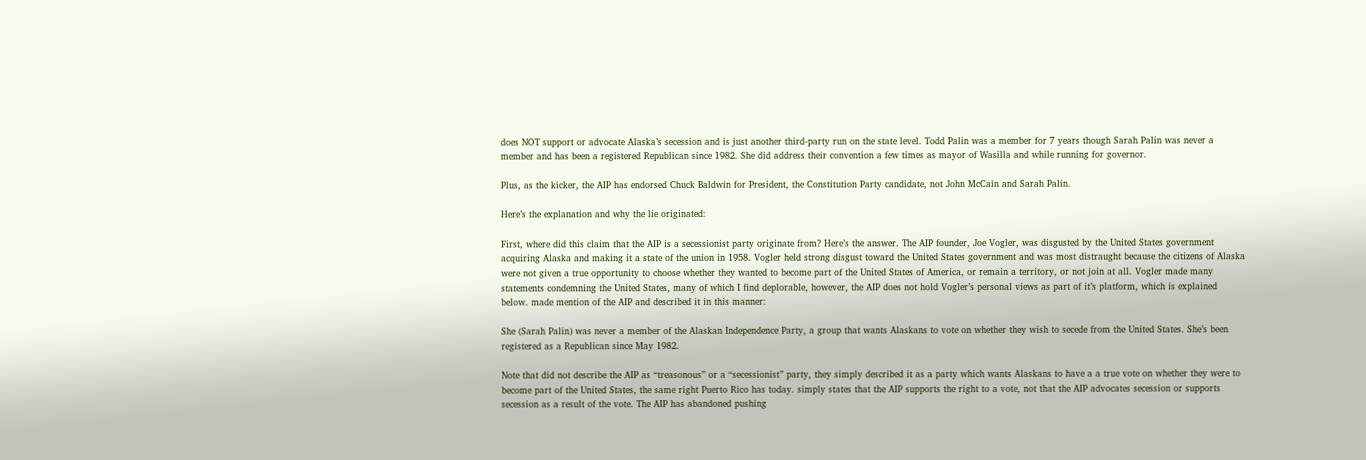does NOT support or advocate Alaska’s secession and is just another third-party run on the state level. Todd Palin was a member for 7 years though Sarah Palin was never a member and has been a registered Republican since 1982. She did address their convention a few times as mayor of Wasilla and while running for governor.

Plus, as the kicker, the AIP has endorsed Chuck Baldwin for President, the Constitution Party candidate, not John McCain and Sarah Palin.

Here’s the explanation and why the lie originated:

First, where did this claim that the AIP is a secessionist party originate from? Here’s the answer. The AIP founder, Joe Vogler, was disgusted by the United States government acquiring Alaska and making it a state of the union in 1958. Vogler held strong disgust toward the United States government and was most distraught because the citizens of Alaska were not given a true opportunity to choose whether they wanted to become part of the United States of America, or remain a territory, or not join at all. Vogler made many statements condemning the United States, many of which I find deplorable, however, the AIP does not hold Vogler’s personal views as part of it’s platform, which is explained below. made mention of the AIP and described it in this manner:

She (Sarah Palin) was never a member of the Alaskan Independence Party, a group that wants Alaskans to vote on whether they wish to secede from the United States. She’s been registered as a Republican since May 1982.

Note that did not describe the AIP as “treasonous” or a “secessionist” party, they simply described it as a party which wants Alaskans to have a a true vote on whether they were to become part of the United States, the same right Puerto Rico has today. simply states that the AIP supports the right to a vote, not that the AIP advocates secession or supports secession as a result of the vote. The AIP has abandoned pushing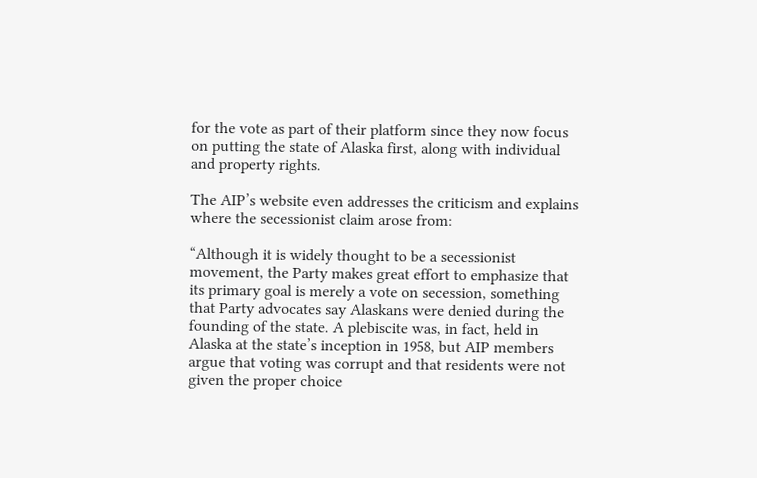for the vote as part of their platform since they now focus on putting the state of Alaska first, along with individual and property rights.

The AIP’s website even addresses the criticism and explains where the secessionist claim arose from:

“Although it is widely thought to be a secessionist movement, the Party makes great effort to emphasize that its primary goal is merely a vote on secession, something that Party advocates say Alaskans were denied during the founding of the state. A plebiscite was, in fact, held in Alaska at the state’s inception in 1958, but AIP members argue that voting was corrupt and that residents were not given the proper choice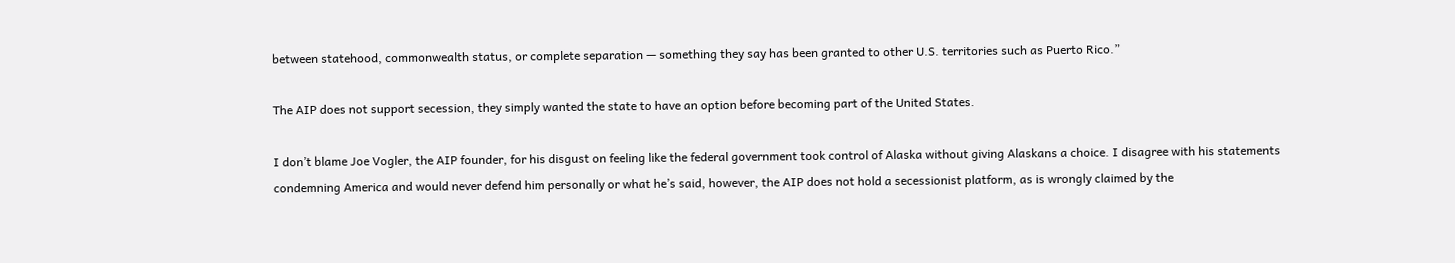between statehood, commonwealth status, or complete separation — something they say has been granted to other U.S. territories such as Puerto Rico.”

The AIP does not support secession, they simply wanted the state to have an option before becoming part of the United States.

I don’t blame Joe Vogler, the AIP founder, for his disgust on feeling like the federal government took control of Alaska without giving Alaskans a choice. I disagree with his statements condemning America and would never defend him personally or what he’s said, however, the AIP does not hold a secessionist platform, as is wrongly claimed by the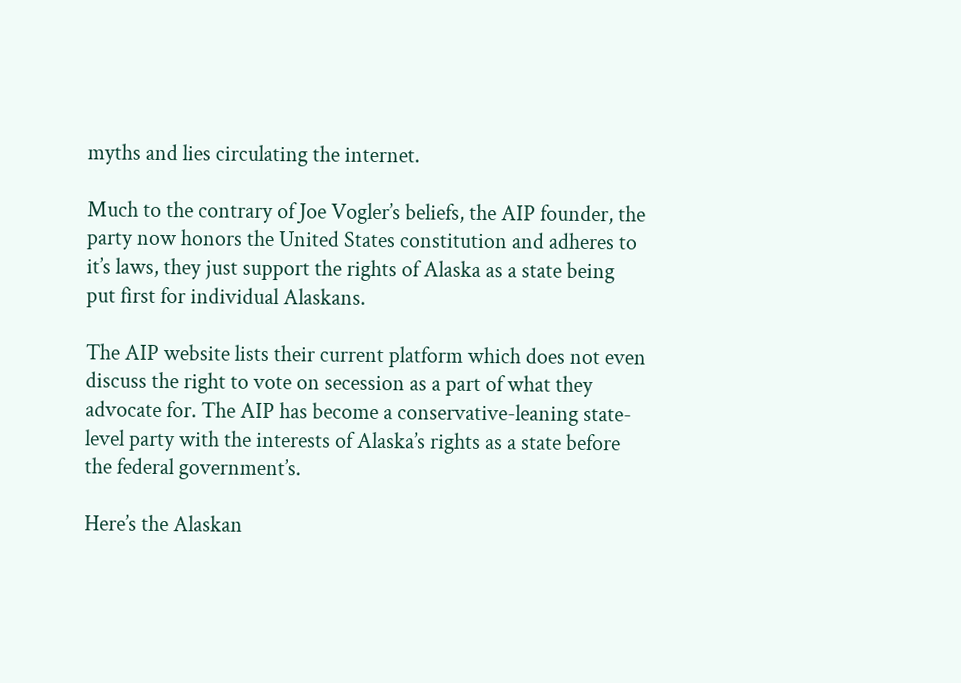myths and lies circulating the internet.

Much to the contrary of Joe Vogler’s beliefs, the AIP founder, the party now honors the United States constitution and adheres to it’s laws, they just support the rights of Alaska as a state being put first for individual Alaskans.

The AIP website lists their current platform which does not even discuss the right to vote on secession as a part of what they advocate for. The AIP has become a conservative-leaning state-level party with the interests of Alaska’s rights as a state before the federal government’s.

Here’s the Alaskan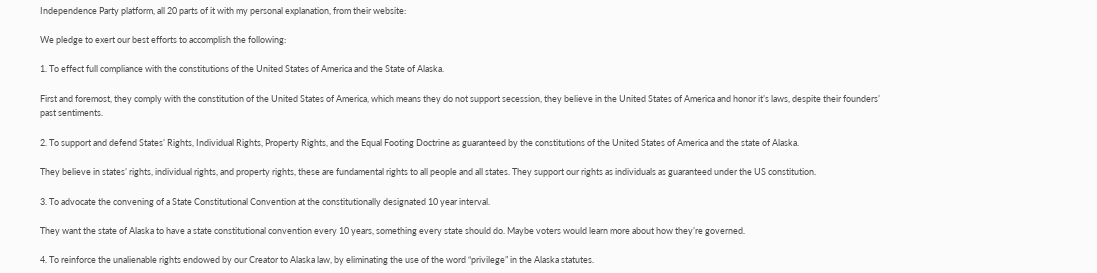Independence Party platform, all 20 parts of it with my personal explanation, from their website:

We pledge to exert our best efforts to accomplish the following:

1. To effect full compliance with the constitutions of the United States of America and the State of Alaska.

First and foremost, they comply with the constitution of the United States of America, which means they do not support secession, they believe in the United States of America and honor it’s laws, despite their founders’ past sentiments.

2. To support and defend States’ Rights, Individual Rights, Property Rights, and the Equal Footing Doctrine as guaranteed by the constitutions of the United States of America and the state of Alaska.

They believe in states’ rights, individual rights, and property rights, these are fundamental rights to all people and all states. They support our rights as individuals as guaranteed under the US constitution.

3. To advocate the convening of a State Constitutional Convention at the constitutionally designated 10 year interval.

They want the state of Alaska to have a state constitutional convention every 10 years, something every state should do. Maybe voters would learn more about how they’re governed.

4. To reinforce the unalienable rights endowed by our Creator to Alaska law, by eliminating the use of the word “privilege” in the Alaska statutes.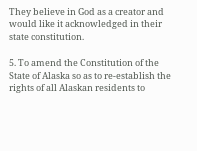They believe in God as a creator and would like it acknowledged in their state constitution.

5. To amend the Constitution of the State of Alaska so as to re-establish the rights of all Alaskan residents to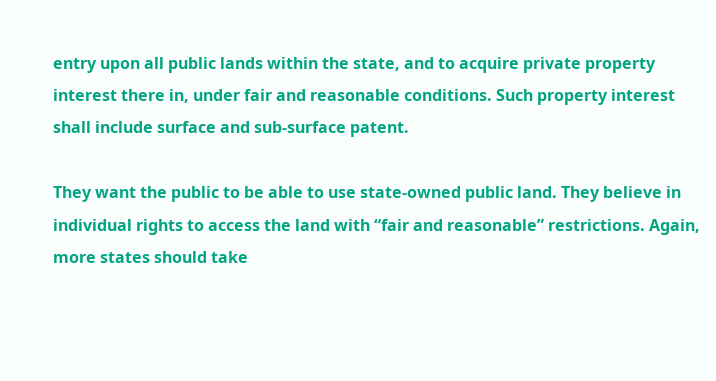entry upon all public lands within the state, and to acquire private property interest there in, under fair and reasonable conditions. Such property interest shall include surface and sub-surface patent.

They want the public to be able to use state-owned public land. They believe in individual rights to access the land with “fair and reasonable” restrictions. Again, more states should take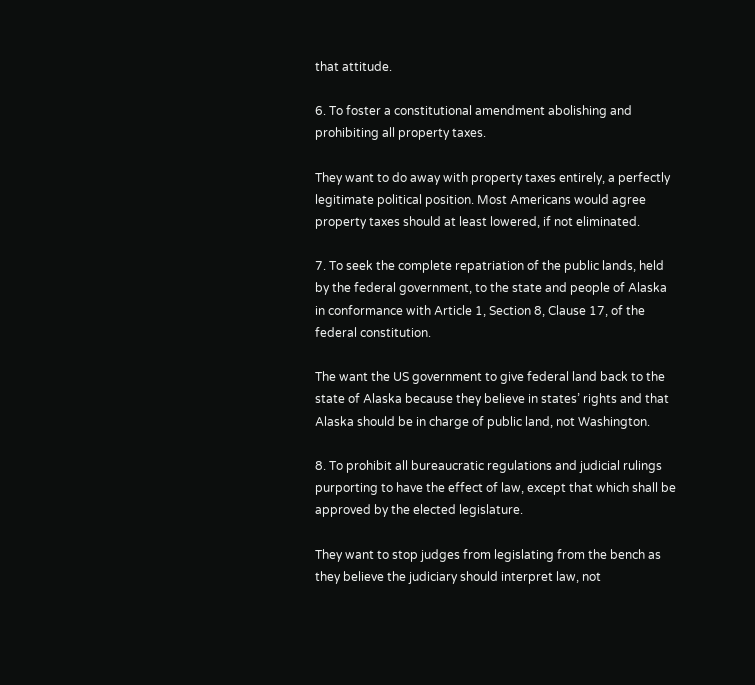that attitude.

6. To foster a constitutional amendment abolishing and prohibiting all property taxes.

They want to do away with property taxes entirely, a perfectly legitimate political position. Most Americans would agree property taxes should at least lowered, if not eliminated.

7. To seek the complete repatriation of the public lands, held by the federal government, to the state and people of Alaska in conformance with Article 1, Section 8, Clause 17, of the federal constitution.

The want the US government to give federal land back to the state of Alaska because they believe in states’ rights and that Alaska should be in charge of public land, not Washington.

8. To prohibit all bureaucratic regulations and judicial rulings purporting to have the effect of law, except that which shall be approved by the elected legislature.

They want to stop judges from legislating from the bench as they believe the judiciary should interpret law, not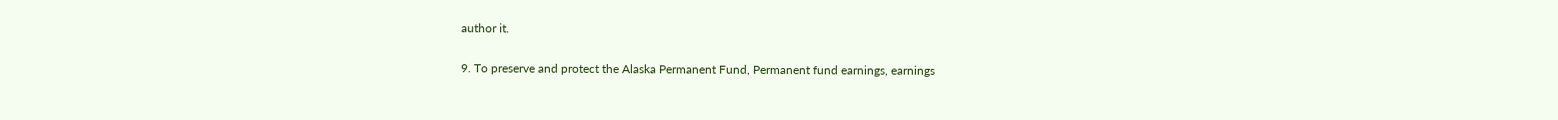author it.

9. To preserve and protect the Alaska Permanent Fund, Permanent fund earnings, earnings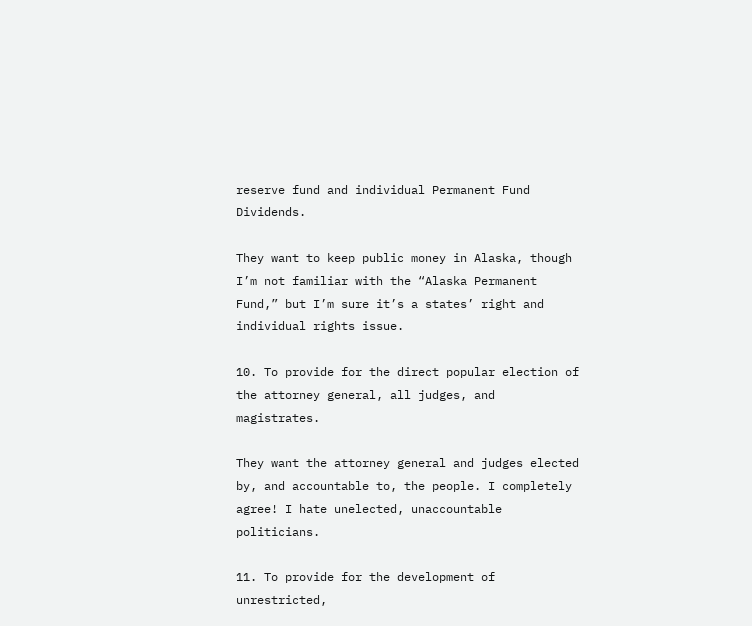reserve fund and individual Permanent Fund Dividends.

They want to keep public money in Alaska, though I’m not familiar with the “Alaska Permanent Fund,” but I’m sure it’s a states’ right and individual rights issue.

10. To provide for the direct popular election of the attorney general, all judges, and magistrates.

They want the attorney general and judges elected by, and accountable to, the people. I completely agree! I hate unelected, unaccountable politicians.

11. To provide for the development of unrestricted,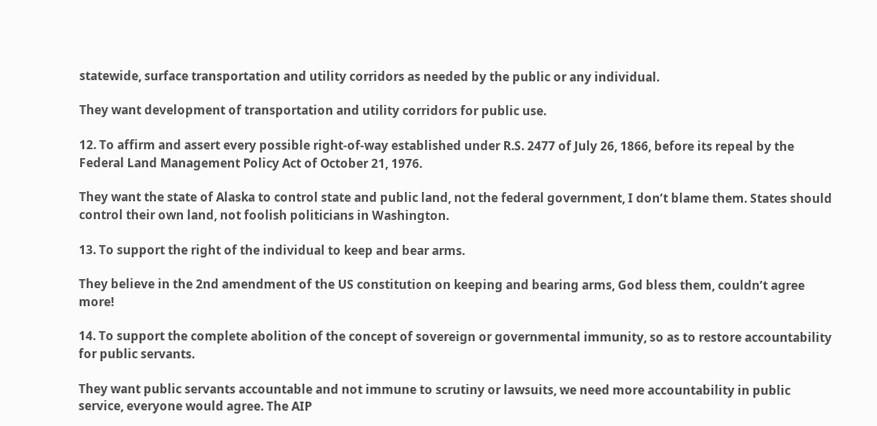statewide, surface transportation and utility corridors as needed by the public or any individual.

They want development of transportation and utility corridors for public use.

12. To affirm and assert every possible right-of-way established under R.S. 2477 of July 26, 1866, before its repeal by the Federal Land Management Policy Act of October 21, 1976.

They want the state of Alaska to control state and public land, not the federal government, I don’t blame them. States should control their own land, not foolish politicians in Washington.

13. To support the right of the individual to keep and bear arms.

They believe in the 2nd amendment of the US constitution on keeping and bearing arms, God bless them, couldn’t agree more!

14. To support the complete abolition of the concept of sovereign or governmental immunity, so as to restore accountability for public servants.

They want public servants accountable and not immune to scrutiny or lawsuits, we need more accountability in public service, everyone would agree. The AIP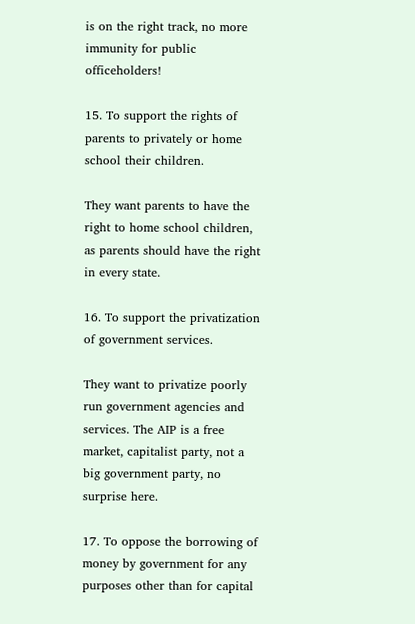is on the right track, no more immunity for public officeholders!

15. To support the rights of parents to privately or home school their children.

They want parents to have the right to home school children, as parents should have the right in every state.

16. To support the privatization of government services.

They want to privatize poorly run government agencies and services. The AIP is a free market, capitalist party, not a big government party, no surprise here.

17. To oppose the borrowing of money by government for any purposes other than for capital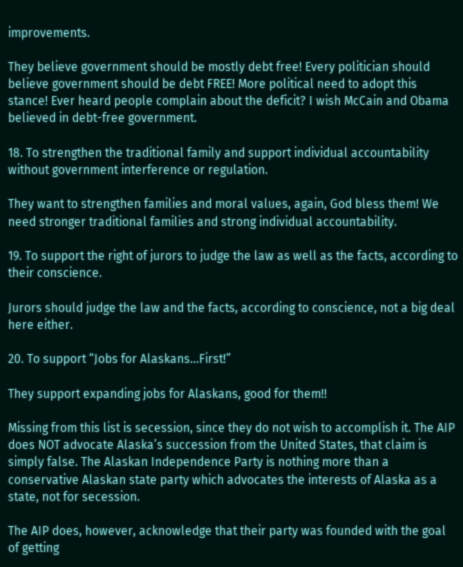improvements.

They believe government should be mostly debt free! Every politician should believe government should be debt FREE! More political need to adopt this stance! Ever heard people complain about the deficit? I wish McCain and Obama believed in debt-free government.

18. To strengthen the traditional family and support individual accountability without government interference or regulation.

They want to strengthen families and moral values, again, God bless them! We need stronger traditional families and strong individual accountability.

19. To support the right of jurors to judge the law as well as the facts, according to their conscience.

Jurors should judge the law and the facts, according to conscience, not a big deal here either.

20. To support “Jobs for Alaskans…First!”

They support expanding jobs for Alaskans, good for them!!

Missing from this list is secession, since they do not wish to accomplish it. The AIP does NOT advocate Alaska’s succession from the United States, that claim is simply false. The Alaskan Independence Party is nothing more than a conservative Alaskan state party which advocates the interests of Alaska as a state, not for secession.

The AIP does, however, acknowledge that their party was founded with the goal of getting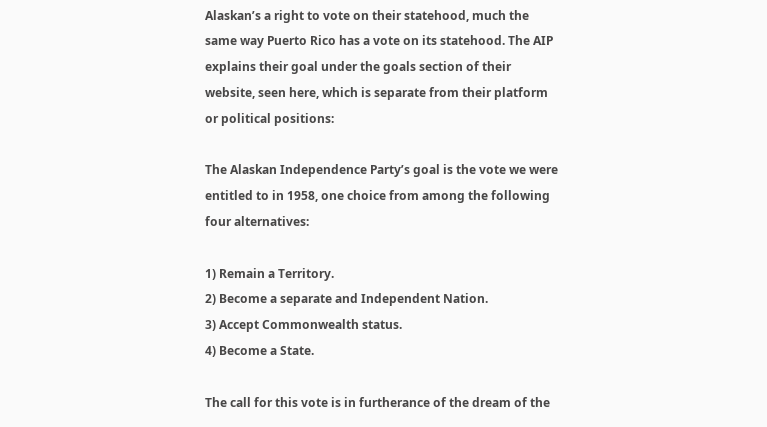Alaskan’s a right to vote on their statehood, much the same way Puerto Rico has a vote on its statehood. The AIP explains their goal under the goals section of their website, seen here, which is separate from their platform or political positions:

The Alaskan Independence Party’s goal is the vote we were entitled to in 1958, one choice from among the following four alternatives:

1) Remain a Territory.
2) Become a separate and Independent Nation.
3) Accept Commonwealth status.
4) Become a State.

The call for this vote is in furtherance of the dream of the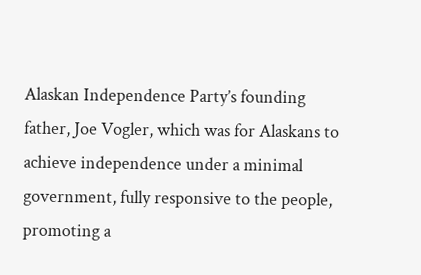Alaskan Independence Party’s founding father, Joe Vogler, which was for Alaskans to achieve independence under a minimal government, fully responsive to the people, promoting a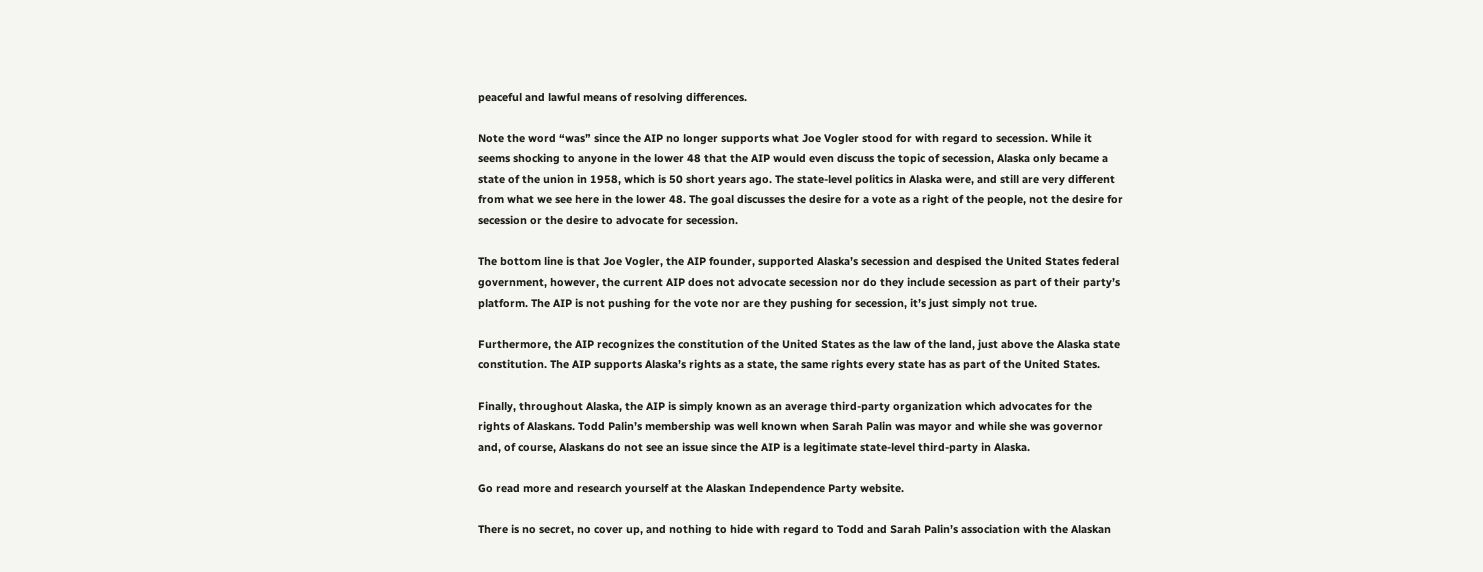peaceful and lawful means of resolving differences.

Note the word “was” since the AIP no longer supports what Joe Vogler stood for with regard to secession. While it seems shocking to anyone in the lower 48 that the AIP would even discuss the topic of secession, Alaska only became a state of the union in 1958, which is 50 short years ago. The state-level politics in Alaska were, and still are very different from what we see here in the lower 48. The goal discusses the desire for a vote as a right of the people, not the desire for secession or the desire to advocate for secession.

The bottom line is that Joe Vogler, the AIP founder, supported Alaska’s secession and despised the United States federal government, however, the current AIP does not advocate secession nor do they include secession as part of their party’s platform. The AIP is not pushing for the vote nor are they pushing for secession, it’s just simply not true.

Furthermore, the AIP recognizes the constitution of the United States as the law of the land, just above the Alaska state constitution. The AIP supports Alaska’s rights as a state, the same rights every state has as part of the United States.

Finally, throughout Alaska, the AIP is simply known as an average third-party organization which advocates for the rights of Alaskans. Todd Palin’s membership was well known when Sarah Palin was mayor and while she was governor and, of course, Alaskans do not see an issue since the AIP is a legitimate state-level third-party in Alaska.

Go read more and research yourself at the Alaskan Independence Party website.

There is no secret, no cover up, and nothing to hide with regard to Todd and Sarah Palin’s association with the Alaskan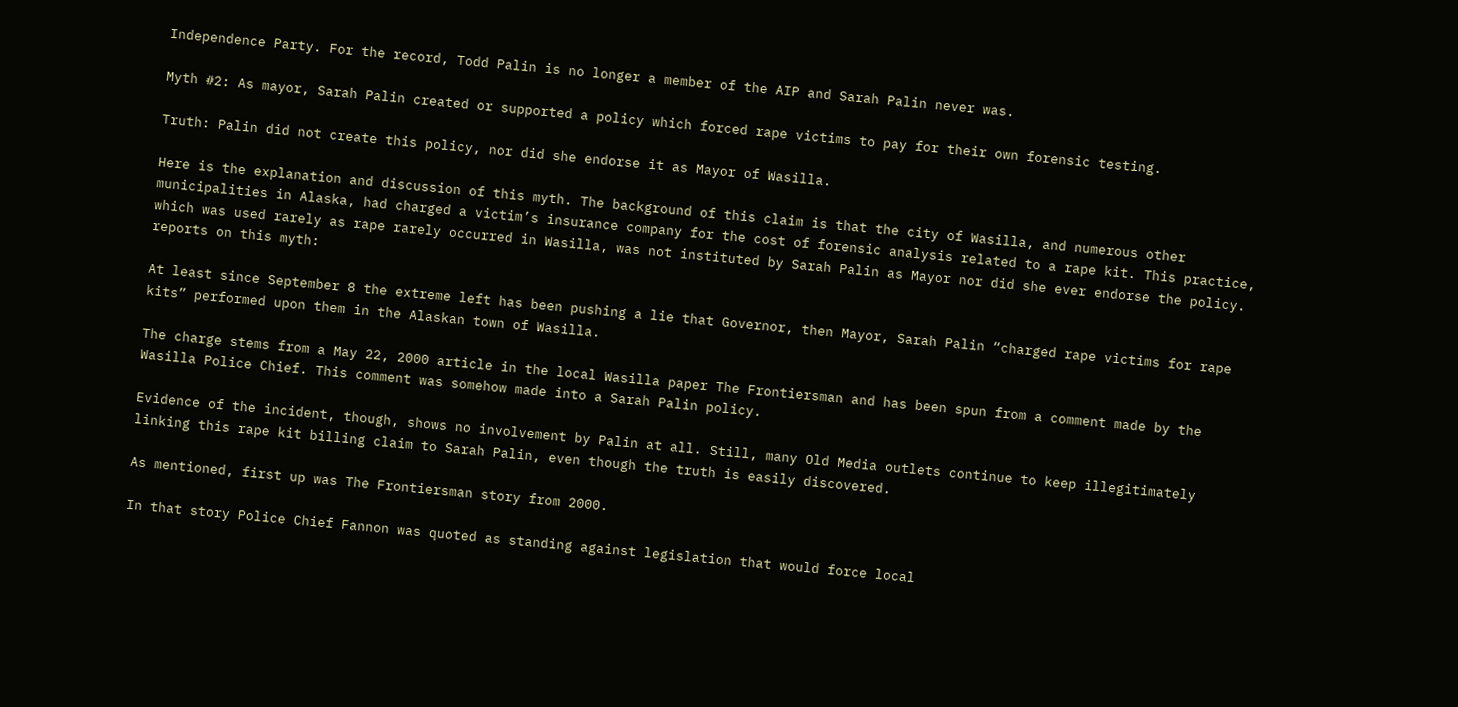Independence Party. For the record, Todd Palin is no longer a member of the AIP and Sarah Palin never was.

Myth #2: As mayor, Sarah Palin created or supported a policy which forced rape victims to pay for their own forensic testing.

Truth: Palin did not create this policy, nor did she endorse it as Mayor of Wasilla.

Here is the explanation and discussion of this myth. The background of this claim is that the city of Wasilla, and numerous other municipalities in Alaska, had charged a victim’s insurance company for the cost of forensic analysis related to a rape kit. This practice, which was used rarely as rape rarely occurred in Wasilla, was not instituted by Sarah Palin as Mayor nor did she ever endorse the policy. reports on this myth:

At least since September 8 the extreme left has been pushing a lie that Governor, then Mayor, Sarah Palin “charged rape victims for rape kits” performed upon them in the Alaskan town of Wasilla.

The charge stems from a May 22, 2000 article in the local Wasilla paper The Frontiersman and has been spun from a comment made by the Wasilla Police Chief. This comment was somehow made into a Sarah Palin policy.

Evidence of the incident, though, shows no involvement by Palin at all. Still, many Old Media outlets continue to keep illegitimately linking this rape kit billing claim to Sarah Palin, even though the truth is easily discovered.

As mentioned, first up was The Frontiersman story from 2000.

In that story Police Chief Fannon was quoted as standing against legislation that would force local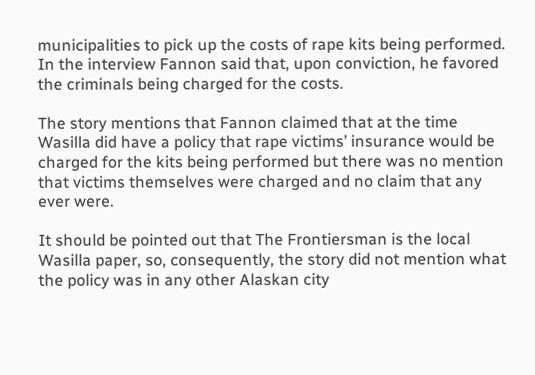municipalities to pick up the costs of rape kits being performed. In the interview Fannon said that, upon conviction, he favored the criminals being charged for the costs.

The story mentions that Fannon claimed that at the time Wasilla did have a policy that rape victims’ insurance would be charged for the kits being performed but there was no mention that victims themselves were charged and no claim that any ever were.

It should be pointed out that The Frontiersman is the local Wasilla paper, so, consequently, the story did not mention what the policy was in any other Alaskan city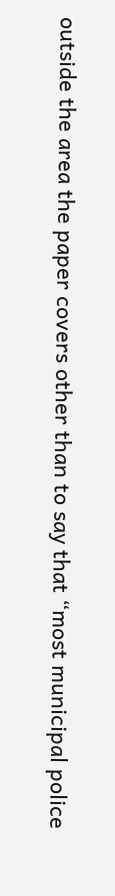outside the area the paper covers other than to say that “most municipal police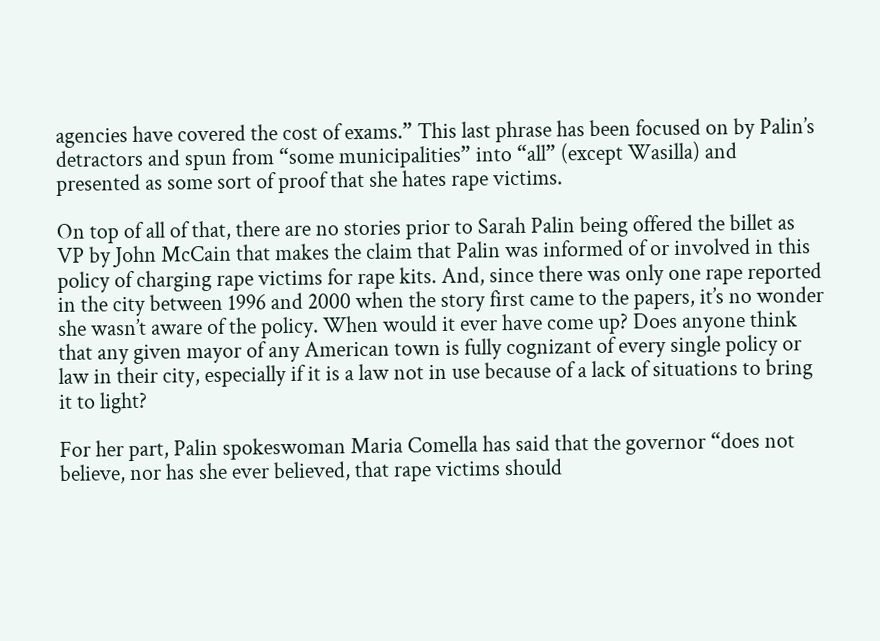agencies have covered the cost of exams.” This last phrase has been focused on by Palin’s detractors and spun from “some municipalities” into “all” (except Wasilla) and presented as some sort of proof that she hates rape victims.

On top of all of that, there are no stories prior to Sarah Palin being offered the billet as VP by John McCain that makes the claim that Palin was informed of or involved in this policy of charging rape victims for rape kits. And, since there was only one rape reported in the city between 1996 and 2000 when the story first came to the papers, it’s no wonder she wasn’t aware of the policy. When would it ever have come up? Does anyone think that any given mayor of any American town is fully cognizant of every single policy or law in their city, especially if it is a law not in use because of a lack of situations to bring it to light?

For her part, Palin spokeswoman Maria Comella has said that the governor “does not believe, nor has she ever believed, that rape victims should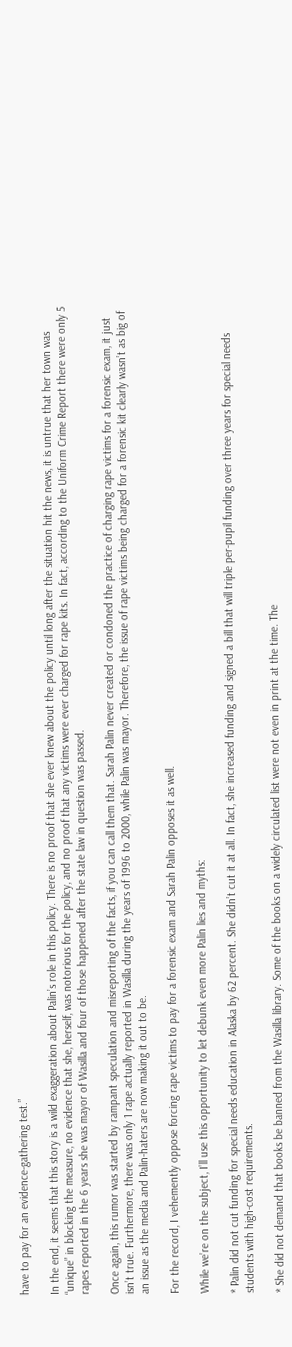have to pay for an evidence-gathering test.”

In the end, it seems that this story is a wild exaggeration about Palin’s role in this policy. There is no proof that she ever knew about the policy until long after the situation hit the news, it is untrue that her town was “unique” in blocking the measure, no evidence that she, herself, was notorious for the policy, and no proof that any victims were ever charged for rape kits. In fact, according to the Uniform Crime Report there were only 5 rapes reported in the 6 years she was mayor of Wasilla and four of those happened after the state law in question was passed.

Once again, this rumor was started by rampant speculation and misreporting of the facts, if you can call them that. Sarah Palin never created or condoned the practice of charging rape victims for a forensic exam, it just isn’t true. Furthermore, there was only 1 rape actually reported in Wasilla during the years of 1996 to 2000, while Palin was mayor. Therefore, the issue of rape victims being charged for a forensic kit clearly wasn’t as big of an issue as the media and Palin-haters are now making it out to be.

For the record, I vehemently oppose forcing rape victims to pay for a forensic exam and Sarah Palin opposes it as well.

While we’re on the subject, I’ll use this opportunity to let debunk even more Palin lies and myths:

* Palin did not cut funding for special needs education in Alaska by 62 percent. She didn’t cut it at all. In fact, she increased funding and signed a bill that will triple per-pupil funding over three years for special needs students with high-cost requirements.

* She did not demand that books be banned from the Wasilla library. Some of the books on a widely circulated list were not even in print at the time. The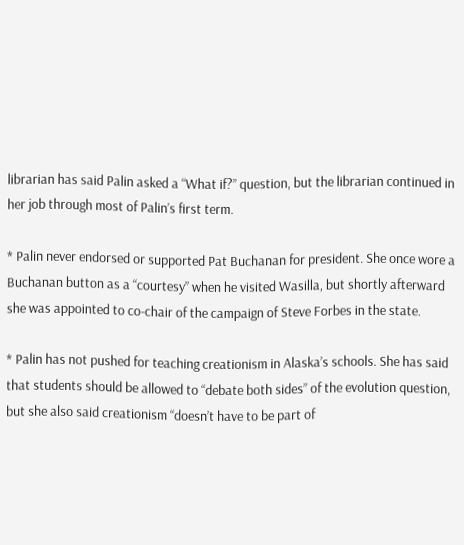librarian has said Palin asked a “What if?” question, but the librarian continued in her job through most of Palin’s first term.

* Palin never endorsed or supported Pat Buchanan for president. She once wore a Buchanan button as a “courtesy” when he visited Wasilla, but shortly afterward she was appointed to co-chair of the campaign of Steve Forbes in the state.

* Palin has not pushed for teaching creationism in Alaska’s schools. She has said that students should be allowed to “debate both sides” of the evolution question, but she also said creationism “doesn’t have to be part of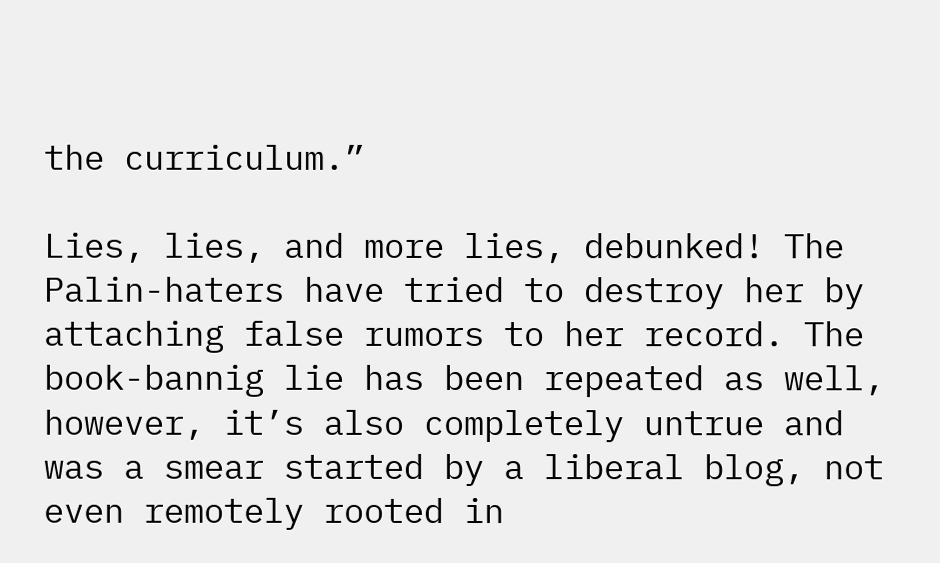the curriculum.”

Lies, lies, and more lies, debunked! The Palin-haters have tried to destroy her by attaching false rumors to her record. The book-bannig lie has been repeated as well, however, it’s also completely untrue and was a smear started by a liberal blog, not even remotely rooted in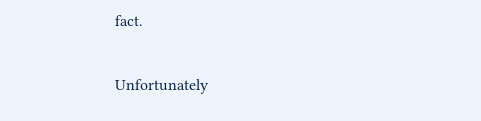fact.

Unfortunately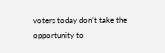voters today don’t take the opportunity to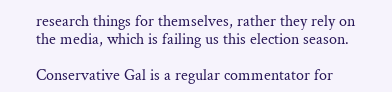research things for themselves, rather they rely on the media, which is failing us this election season.

Conservative Gal is a regular commentator for